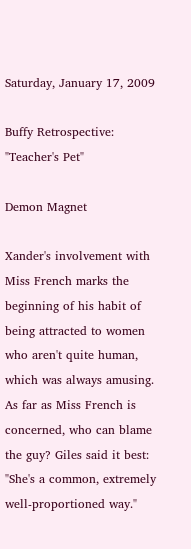Saturday, January 17, 2009

Buffy Retrospective: "Teacher's Pet"

Demon Magnet

Xander's involvement with Miss French marks the beginning of his habit of being attracted to women who aren't quite human, which was always amusing. As far as Miss French is concerned, who can blame the guy? Giles said it best: "She's a common, extremely well-proportioned way."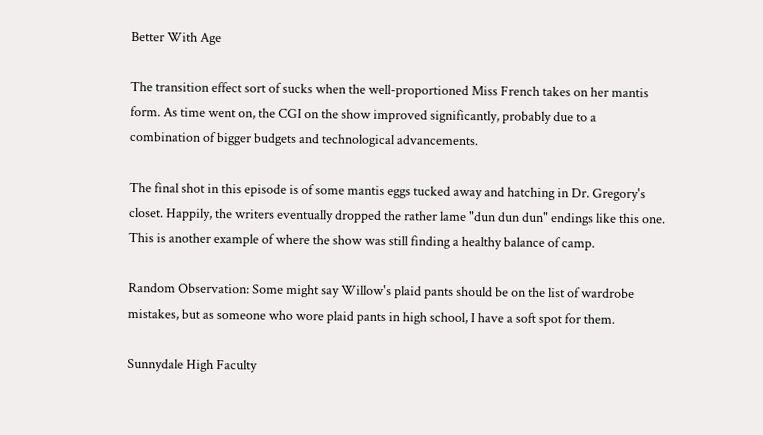Better With Age

The transition effect sort of sucks when the well-proportioned Miss French takes on her mantis form. As time went on, the CGI on the show improved significantly, probably due to a combination of bigger budgets and technological advancements.

The final shot in this episode is of some mantis eggs tucked away and hatching in Dr. Gregory's closet. Happily, the writers eventually dropped the rather lame "dun dun dun" endings like this one. This is another example of where the show was still finding a healthy balance of camp.

Random Observation: Some might say Willow's plaid pants should be on the list of wardrobe mistakes, but as someone who wore plaid pants in high school, I have a soft spot for them.

Sunnydale High Faculty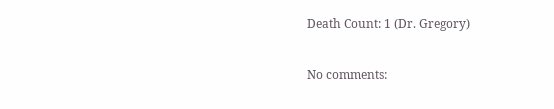Death Count: 1 (Dr. Gregory)

No comments: